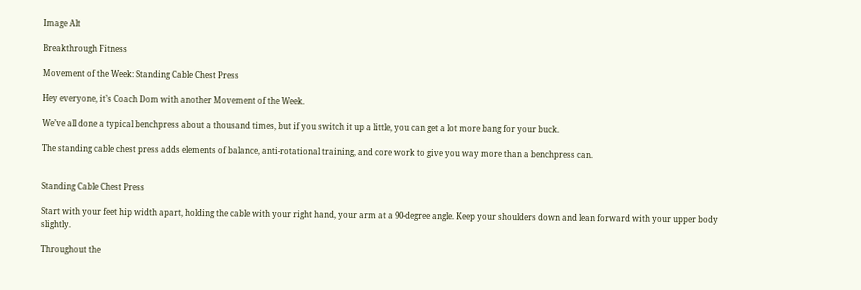Image Alt

Breakthrough Fitness

Movement of the Week: Standing Cable Chest Press

Hey everyone, it’s Coach Dom with another Movement of the Week.

We’ve all done a typical benchpress about a thousand times, but if you switch it up a little, you can get a lot more bang for your buck.

The standing cable chest press adds elements of balance, anti-rotational training, and core work to give you way more than a benchpress can.


Standing Cable Chest Press

Start with your feet hip width apart, holding the cable with your right hand, your arm at a 90-degree angle. Keep your shoulders down and lean forward with your upper body slightly.

Throughout the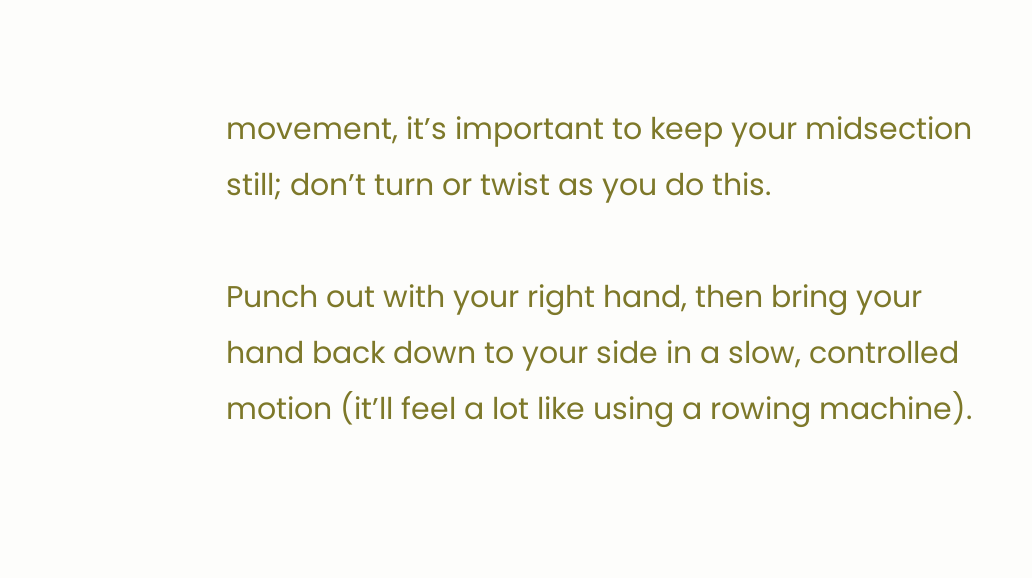movement, it’s important to keep your midsection still; don’t turn or twist as you do this.

Punch out with your right hand, then bring your hand back down to your side in a slow, controlled motion (it’ll feel a lot like using a rowing machine).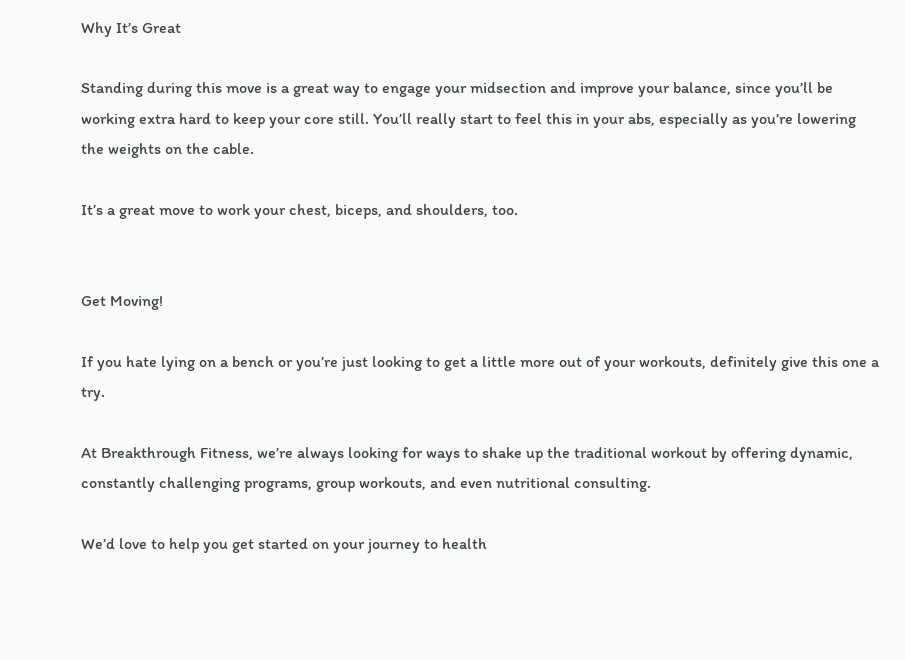Why It’s Great

Standing during this move is a great way to engage your midsection and improve your balance, since you’ll be working extra hard to keep your core still. You’ll really start to feel this in your abs, especially as you’re lowering the weights on the cable.

It’s a great move to work your chest, biceps, and shoulders, too.


Get Moving!

If you hate lying on a bench or you’re just looking to get a little more out of your workouts, definitely give this one a try.

At Breakthrough Fitness, we’re always looking for ways to shake up the traditional workout by offering dynamic, constantly challenging programs, group workouts, and even nutritional consulting.

We’d love to help you get started on your journey to health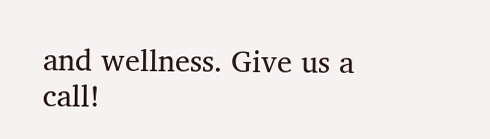and wellness. Give us a call!